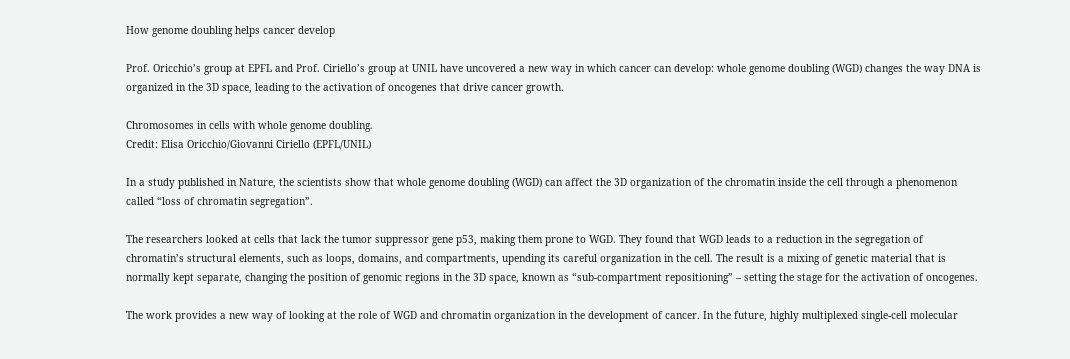How genome doubling helps cancer develop

Prof. Oricchio’s group at EPFL and Prof. Ciriello’s group at UNIL have uncovered a new way in which cancer can develop: whole genome doubling (WGD) changes the way DNA is organized in the 3D space, leading to the activation of oncogenes that drive cancer growth.

Chromosomes in cells with whole genome doubling.
Credit: Elisa Oricchio/Giovanni Ciriello (EPFL/UNIL)

In a study published in Nature, the scientists show that whole genome doubling (WGD) can affect the 3D organization of the chromatin inside the cell through a phenomenon called “loss of chromatin segregation”.

The researchers looked at cells that lack the tumor suppressor gene p53, making them prone to WGD. They found that WGD leads to a reduction in the segregation of chromatin’s structural elements, such as loops, domains, and compartments, upending its careful organization in the cell. The result is a mixing of genetic material that is normally kept separate, changing the position of genomic regions in the 3D space, known as “sub-compartment repositioning” – setting the stage for the activation of oncogenes.

The work provides a new way of looking at the role of WGD and chromatin organization in the development of cancer. In the future, highly multiplexed single-cell molecular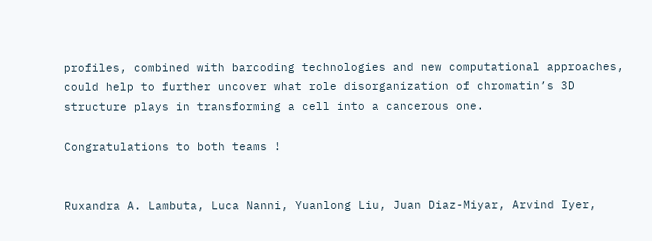profiles, combined with barcoding technologies and new computational approaches, could help to further uncover what role disorganization of chromatin’s 3D structure plays in transforming a cell into a cancerous one.

Congratulations to both teams !


Ruxandra A. Lambuta, Luca Nanni, Yuanlong Liu, Juan Diaz-Miyar, Arvind Iyer,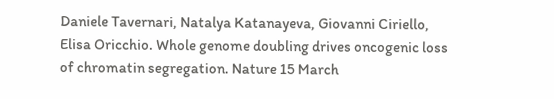Daniele Tavernari, Natalya Katanayeva, Giovanni Ciriello, Elisa Oricchio. Whole genome doubling drives oncogenic loss of chromatin segregation. Nature 15 March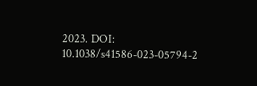2023. DOI: 10.1038/s41586-023-05794-2